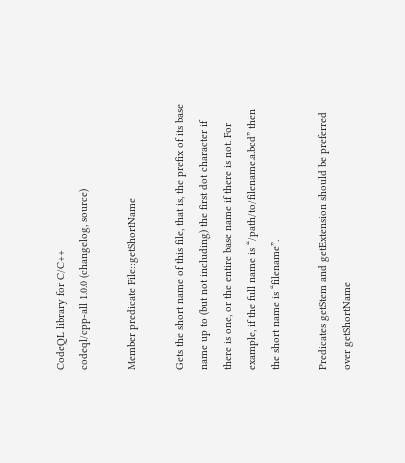CodeQL library for C/C++
codeql/cpp-all 1.0.0 (changelog, source)

Member predicate File::getShortName

Gets the short name of this file, that is, the prefix of its base name up to (but not including) the first dot character if there is one, or the entire base name if there is not. For example, if the full name is “/path/to/filename.a.bcd” then the short name is “filename”.

Predicates getStem and getExtension should be preferred over getShortName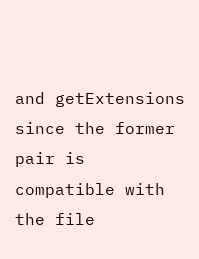and getExtensions since the former pair is compatible with the file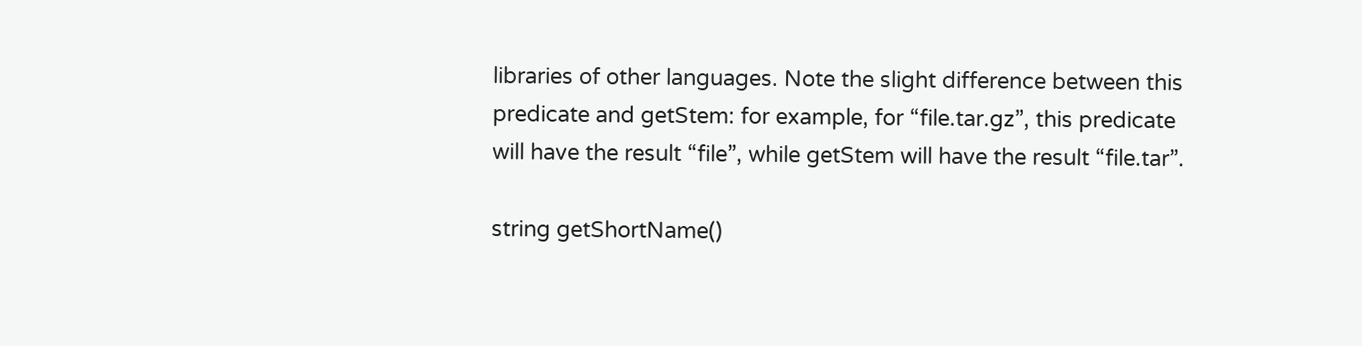libraries of other languages. Note the slight difference between this predicate and getStem: for example, for “file.tar.gz”, this predicate will have the result “file”, while getStem will have the result “file.tar”.

string getShortName()